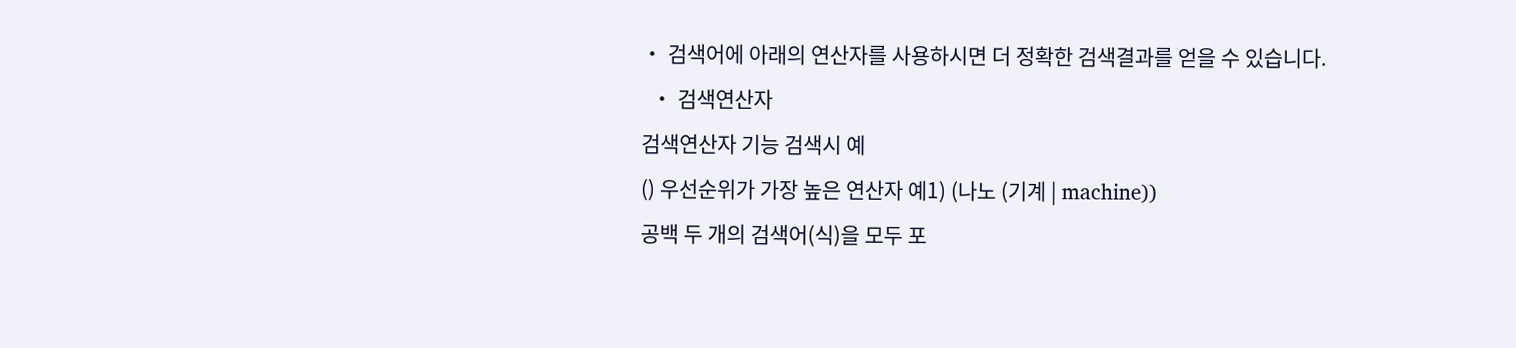• 검색어에 아래의 연산자를 사용하시면 더 정확한 검색결과를 얻을 수 있습니다.
  • 검색연산자
검색연산자 기능 검색시 예
() 우선순위가 가장 높은 연산자 예1) (나노 (기계 | machine))
공백 두 개의 검색어(식)을 모두 포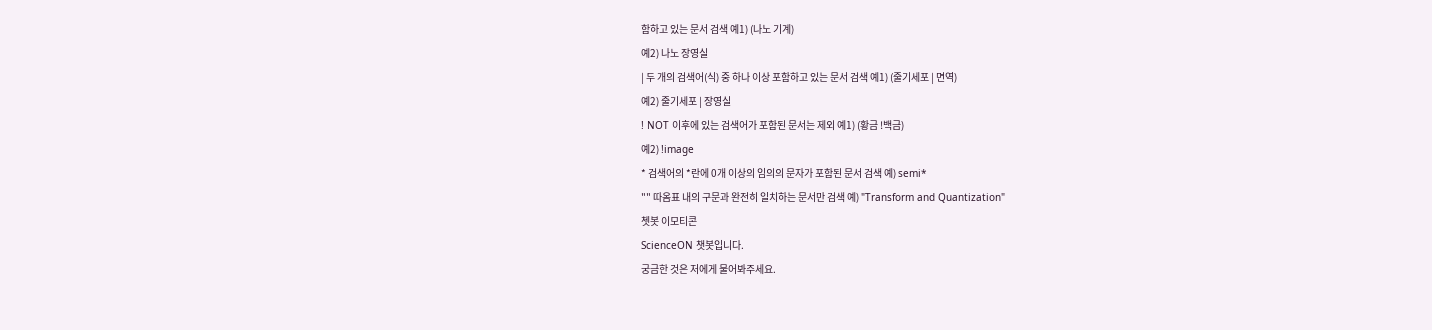함하고 있는 문서 검색 예1) (나노 기계)
예2) 나노 장영실
| 두 개의 검색어(식) 중 하나 이상 포함하고 있는 문서 검색 예1) (줄기세포 | 면역)
예2) 줄기세포 | 장영실
! NOT 이후에 있는 검색어가 포함된 문서는 제외 예1) (황금 !백금)
예2) !image
* 검색어의 *란에 0개 이상의 임의의 문자가 포함된 문서 검색 예) semi*
"" 따옴표 내의 구문과 완전히 일치하는 문서만 검색 예) "Transform and Quantization"
쳇봇 이모티콘
ScienceON 챗봇입니다.
궁금한 것은 저에게 물어봐주세요.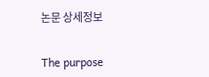논문 상세정보


The purpose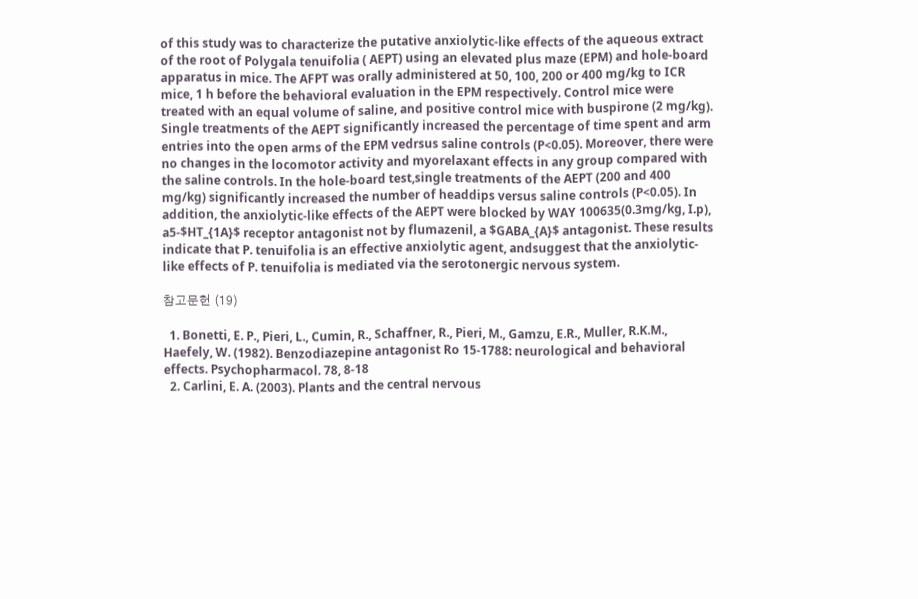of this study was to characterize the putative anxiolytic-like effects of the aqueous extract of the root of Polygala tenuifolia ( AEPT) using an elevated plus maze (EPM) and hole-board apparatus in mice. The AFPT was orally administered at 50, 100, 200 or 400 mg/kg to ICR mice, 1 h before the behavioral evaluation in the EPM respectively. Control mice were treated with an equal volume of saline, and positive control mice with buspirone (2 mg/kg). Single treatments of the AEPT significantly increased the percentage of time spent and arm entries into the open arms of the EPM vedrsus saline controls (P<0.05). Moreover, there were no changes in the locomotor activity and myorelaxant effects in any group compared with the saline controls. In the hole-board test,single treatments of the AEPT (200 and 400 mg/kg) significantly increased the number of headdips versus saline controls (P<0.05). In addition, the anxiolytic-like effects of the AEPT were blocked by WAY 100635(0.3mg/kg, I.p), a5-$HT_{1A}$ receptor antagonist not by flumazenil, a $GABA_{A}$ antagonist. These results indicate that P. tenuifolia is an effective anxiolytic agent, andsuggest that the anxiolytic-like effects of P. tenuifolia is mediated via the serotonergic nervous system.

참고문헌 (19)

  1. Bonetti, E. P., Pieri, L., Cumin, R., Schaffner, R., Pieri, M., Gamzu, E.R., Muller, R.K.M., Haefely, W. (1982). Benzodiazepine antagonist Ro 15-1788: neurological and behavioral effects. Psychopharmacol. 78, 8-18
  2. Carlini, E. A. (2003). Plants and the central nervous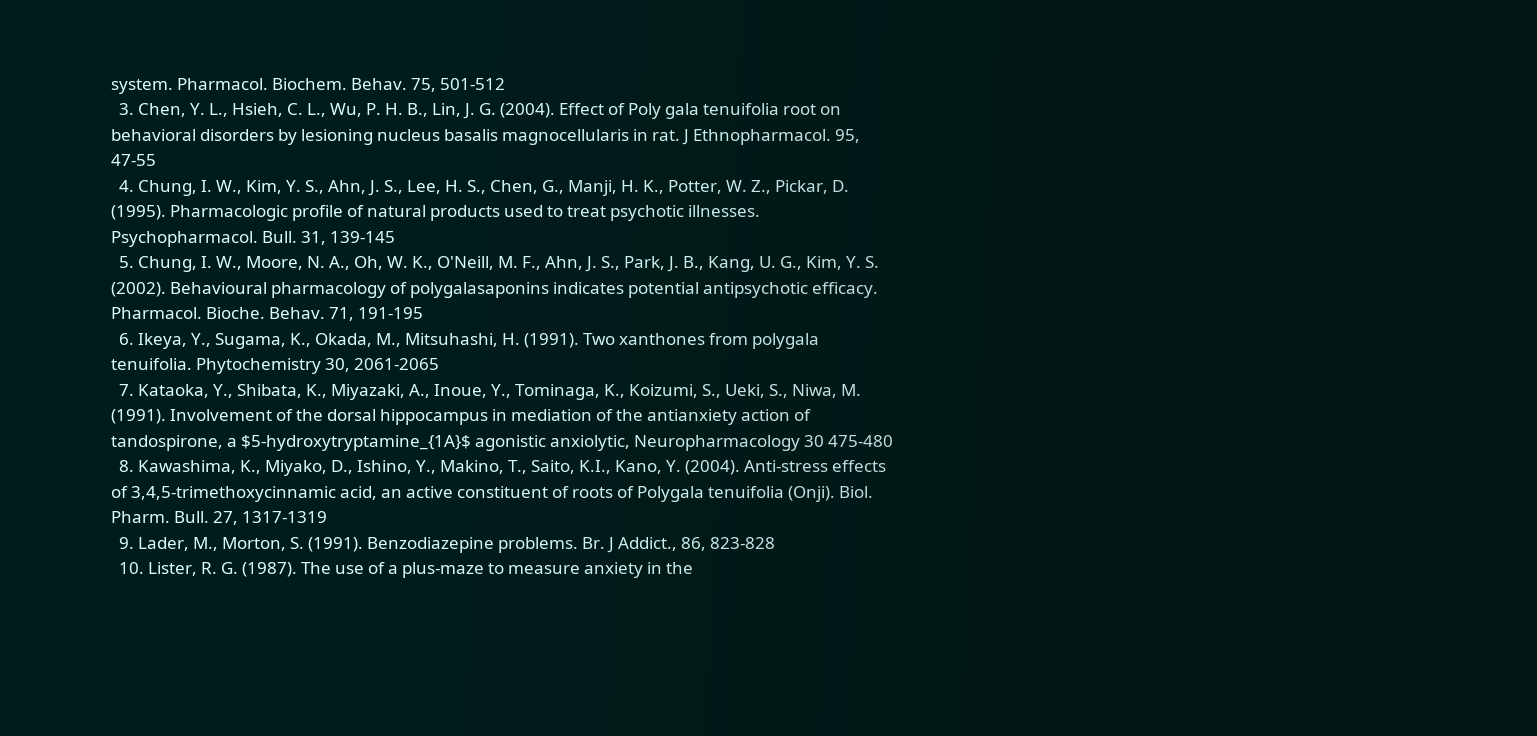system. Pharmacol. Biochem. Behav. 75, 501-512
  3. Chen, Y. L., Hsieh, C. L., Wu, P. H. B., Lin, J. G. (2004). Effect of Poly gala tenuifolia root on behavioral disorders by lesioning nucleus basalis magnocellularis in rat. J Ethnopharmacol. 95, 47-55
  4. Chung, I. W., Kim, Y. S., Ahn, J. S., Lee, H. S., Chen, G., Manji, H. K., Potter, W. Z., Pickar, D. (1995). Pharmacologic profile of natural products used to treat psychotic illnesses. Psychopharmacol. Bull. 31, 139-145
  5. Chung, I. W., Moore, N. A., Oh, W. K., O'Neill, M. F., Ahn, J. S., Park, J. B., Kang, U. G., Kim, Y. S. (2002). Behavioural pharmacology of polygalasaponins indicates potential antipsychotic efficacy. Pharmacol. Bioche. Behav. 71, 191-195
  6. Ikeya, Y., Sugama, K., Okada, M., Mitsuhashi, H. (1991). Two xanthones from polygala tenuifolia. Phytochemistry 30, 2061-2065
  7. Kataoka, Y., Shibata, K., Miyazaki, A., Inoue, Y., Tominaga, K., Koizumi, S., Ueki, S., Niwa, M. (1991). Involvement of the dorsal hippocampus in mediation of the antianxiety action of tandospirone, a $5-hydroxytryptamine_{1A}$ agonistic anxiolytic, Neuropharmacology 30 475-480
  8. Kawashima, K., Miyako, D., Ishino, Y., Makino, T., Saito, K.I., Kano, Y. (2004). Anti-stress effects of 3,4,5-trimethoxycinnamic acid, an active constituent of roots of Polygala tenuifolia (Onji). Biol. Pharm. Bull. 27, 1317-1319
  9. Lader, M., Morton, S. (1991). Benzodiazepine problems. Br. J Addict., 86, 823-828
  10. Lister, R. G. (1987). The use of a plus-maze to measure anxiety in the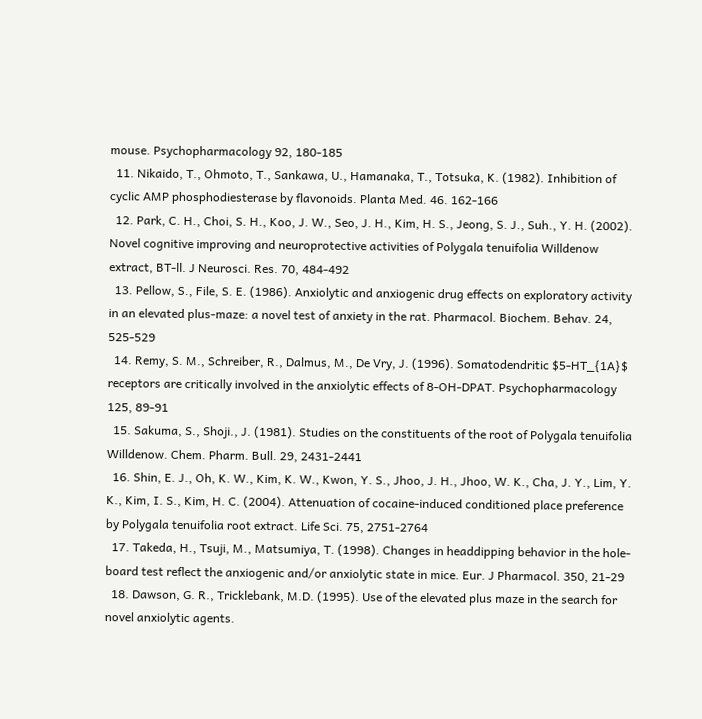mouse. Psychopharmacology 92, 180-185
  11. Nikaido, T., Ohmoto, T., Sankawa, U., Hamanaka, T., Totsuka, K. (1982). Inhibition of cyclic AMP phosphodiesterase by flavonoids. Planta Med. 46. 162-166
  12. Park, C. H., Choi, S. H., Koo, J. W., Seo, J. H., Kim, H. S., Jeong, S. J., Suh., Y. H. (2002). Novel cognitive improving and neuroprotective activities of Polygala tenuifolia Willdenow extract, BT-ll. J Neurosci. Res. 70, 484-492
  13. Pellow, S., File, S. E. (1986). Anxiolytic and anxiogenic drug effects on exploratory activity in an elevated plus-maze: a novel test of anxiety in the rat. Pharmacol. Biochem. Behav. 24, 525-529
  14. Remy, S. M., Schreiber, R., Dalmus, M., De Vry, J. (1996). Somatodendritic $5-HT_{1A}$ receptors are critically involved in the anxiolytic effects of 8-OH-DPAT. Psychopharmacology 125, 89-91
  15. Sakuma, S., Shoji., J. (1981). Studies on the constituents of the root of Polygala tenuifolia Willdenow. Chem. Pharm. Bull. 29, 2431-2441
  16. Shin, E. J., Oh, K. W., Kim, K. W., Kwon, Y. S., Jhoo, J. H., Jhoo, W. K., Cha, J. Y., Lim, Y. K., Kim, I. S., Kim, H. C. (2004). Attenuation of cocaine-induced conditioned place preference by Polygala tenuifolia root extract. Life Sci. 75, 2751-2764
  17. Takeda, H., Tsuji, M., Matsumiya, T. (1998). Changes in headdipping behavior in the hole-board test reflect the anxiogenic and/or anxiolytic state in mice. Eur. J Pharmacol. 350, 21-29
  18. Dawson, G. R., Tricklebank, M.D. (1995). Use of the elevated plus maze in the search for novel anxiolytic agents.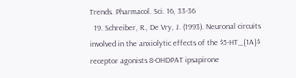Trends. Pharmacol. Sci. 16, 33-36
  19. Schreiber, R., De Vry, J. (1993). Neuronal circuits involved in the anxiolytic effects of the $5-HT_{1A}$ receptor agonists 8-OHDPAT ipsapirone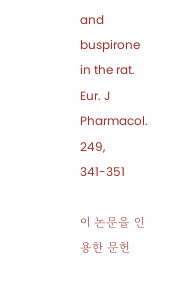and buspirone in the rat. Eur. J Pharmacol. 249, 341-351

이 논문을 인용한 문헌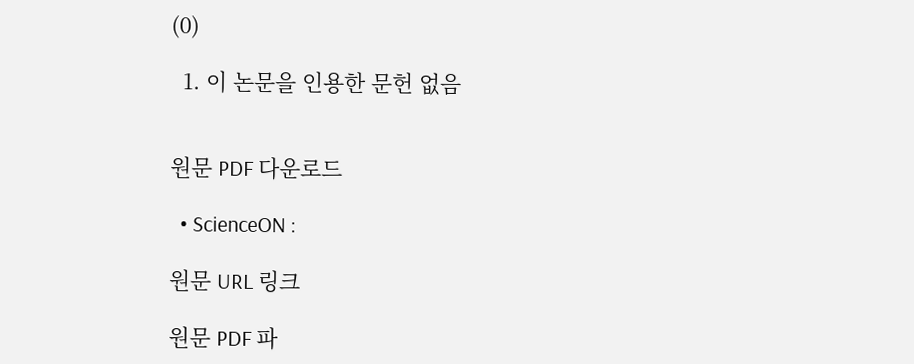(0)

  1. 이 논문을 인용한 문헌 없음


원문 PDF 다운로드

  • ScienceON :

원문 URL 링크

원문 PDF 파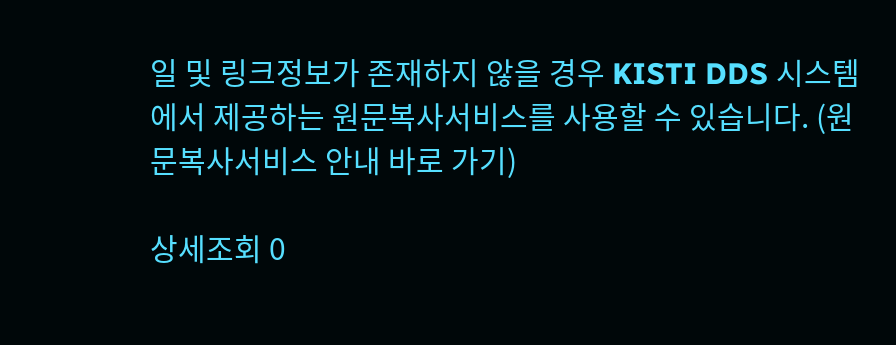일 및 링크정보가 존재하지 않을 경우 KISTI DDS 시스템에서 제공하는 원문복사서비스를 사용할 수 있습니다. (원문복사서비스 안내 바로 가기)

상세조회 0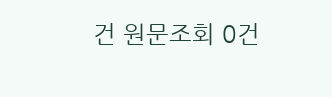건 원문조회 0건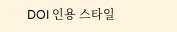DOI 인용 스타일